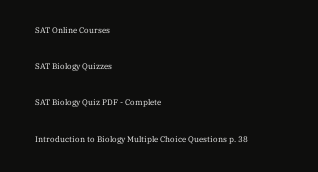SAT Online Courses

SAT Biology Quizzes

SAT Biology Quiz PDF - Complete

Introduction to Biology Multiple Choice Questions p. 38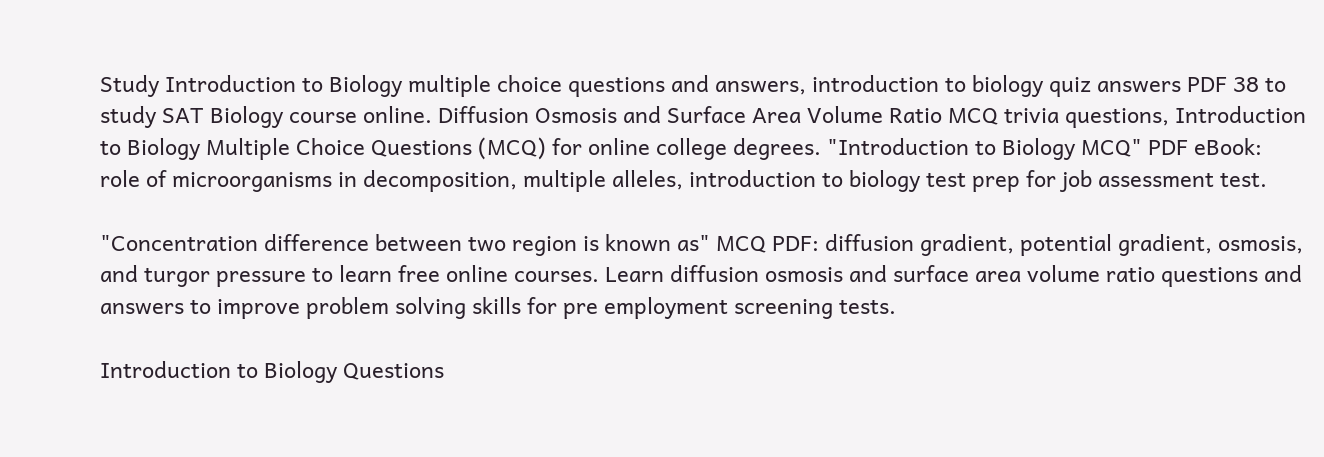Study Introduction to Biology multiple choice questions and answers, introduction to biology quiz answers PDF 38 to study SAT Biology course online. Diffusion Osmosis and Surface Area Volume Ratio MCQ trivia questions, Introduction to Biology Multiple Choice Questions (MCQ) for online college degrees. "Introduction to Biology MCQ" PDF eBook: role of microorganisms in decomposition, multiple alleles, introduction to biology test prep for job assessment test.

"Concentration difference between two region is known as" MCQ PDF: diffusion gradient, potential gradient, osmosis, and turgor pressure to learn free online courses. Learn diffusion osmosis and surface area volume ratio questions and answers to improve problem solving skills for pre employment screening tests.

Introduction to Biology Questions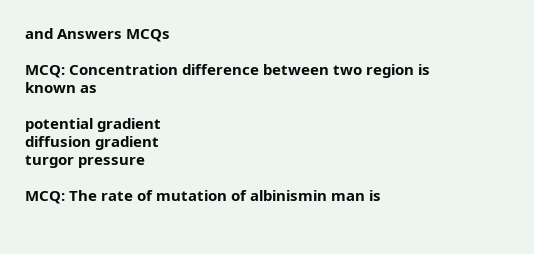and Answers MCQs

MCQ: Concentration difference between two region is known as

potential gradient
diffusion gradient
turgor pressure

MCQ: The rate of mutation of albinismin man is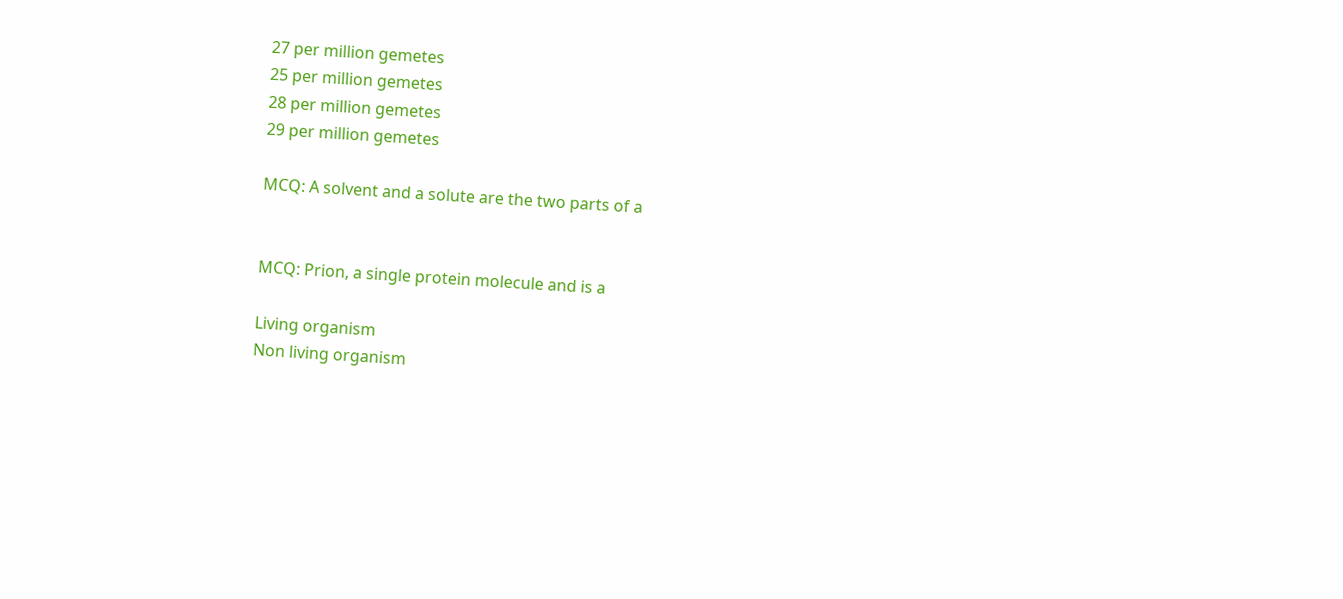27 per million gemetes
25 per million gemetes
28 per million gemetes
29 per million gemetes

MCQ: A solvent and a solute are the two parts of a


MCQ: Prion, a single protein molecule and is a

Living organism
Non living organism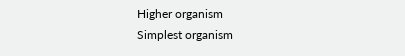Higher organism
Simplest organism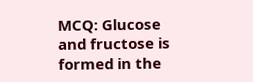MCQ: Glucose and fructose is formed in the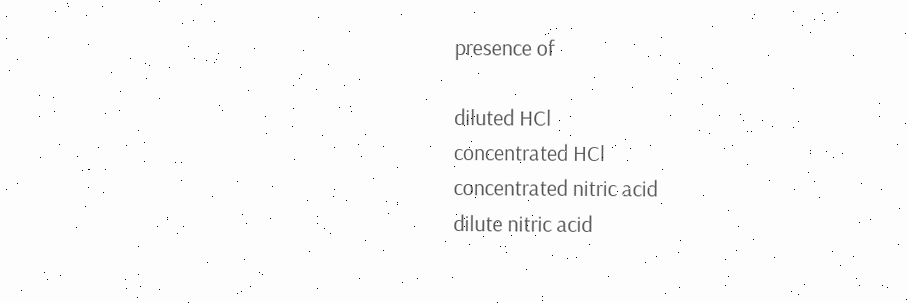presence of

diluted HCl
concentrated HCl
concentrated nitric acid
dilute nitric acid